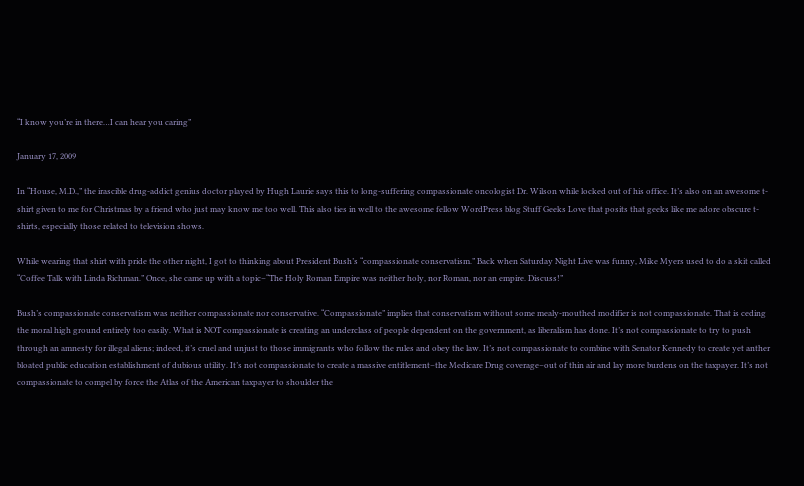“I know you’re in there…I can hear you caring”

January 17, 2009

In “House, M.D.,” the irascible drug-addict genius doctor played by Hugh Laurie says this to long-suffering compassionate oncologist Dr. Wilson while locked out of his office. It’s also on an awesome t-shirt given to me for Christmas by a friend who just may know me too well. This also ties in well to the awesome fellow WordPress blog Stuff Geeks Love that posits that geeks like me adore obscure t-shirts, especially those related to television shows.

While wearing that shirt with pride the other night, I got to thinking about President Bush’s “compassionate conservatism.” Back when Saturday Night Live was funny, Mike Myers used to do a skit called “Coffee Talk with Linda Richman.” Once, she came up with a topic–“The Holy Roman Empire was neither holy, nor Roman, nor an empire. Discuss!”

Bush’s compassionate conservatism was neither compassionate nor conservative. “Compassionate” implies that conservatism without some mealy-mouthed modifier is not compassionate. That is ceding the moral high ground entirely too easily. What is NOT compassionate is creating an underclass of people dependent on the government, as liberalism has done. It’s not compassionate to try to push through an amnesty for illegal aliens; indeed, it’s cruel and unjust to those immigrants who follow the rules and obey the law. It’s not compassionate to combine with Senator Kennedy to create yet anther bloated public education establishment of dubious utility. It’s not compassionate to create a massive entitlement–the Medicare Drug coverage–out of thin air and lay more burdens on the taxpayer. It’s not compassionate to compel by force the Atlas of the American taxpayer to shoulder the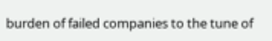burden of failed companies to the tune of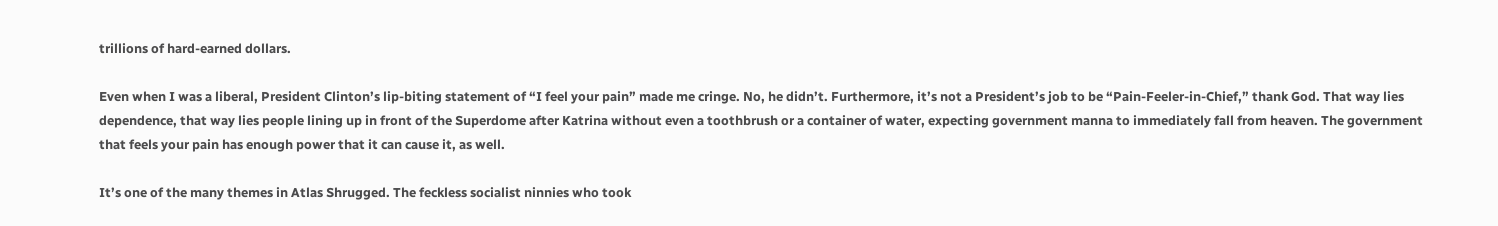trillions of hard-earned dollars.

Even when I was a liberal, President Clinton’s lip-biting statement of “I feel your pain” made me cringe. No, he didn’t. Furthermore, it’s not a President’s job to be “Pain-Feeler-in-Chief,” thank God. That way lies dependence, that way lies people lining up in front of the Superdome after Katrina without even a toothbrush or a container of water, expecting government manna to immediately fall from heaven. The government that feels your pain has enough power that it can cause it, as well.

It’s one of the many themes in Atlas Shrugged. The feckless socialist ninnies who took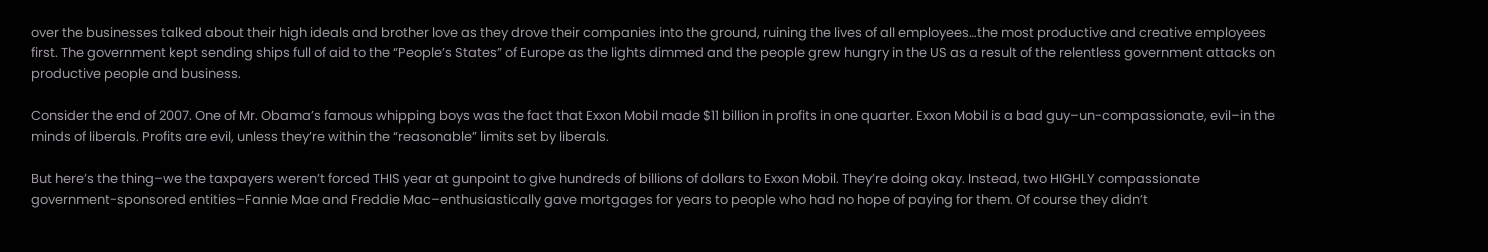over the businesses talked about their high ideals and brother love as they drove their companies into the ground, ruining the lives of all employees…the most productive and creative employees first. The government kept sending ships full of aid to the “People’s States” of Europe as the lights dimmed and the people grew hungry in the US as a result of the relentless government attacks on productive people and business.

Consider the end of 2007. One of Mr. Obama’s famous whipping boys was the fact that Exxon Mobil made $11 billion in profits in one quarter. Exxon Mobil is a bad guy–un-compassionate, evil–in the minds of liberals. Profits are evil, unless they’re within the “reasonable” limits set by liberals.

But here’s the thing–we the taxpayers weren’t forced THIS year at gunpoint to give hundreds of billions of dollars to Exxon Mobil. They’re doing okay. Instead, two HIGHLY compassionate government-sponsored entities–Fannie Mae and Freddie Mac–enthusiastically gave mortgages for years to people who had no hope of paying for them. Of course they didn’t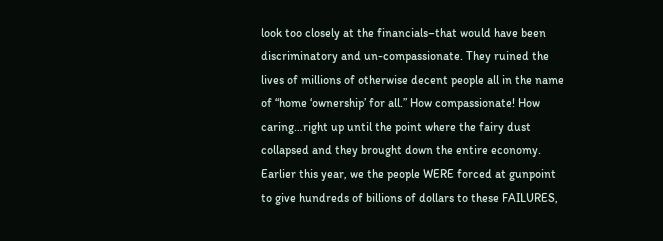look too closely at the financials–that would have been discriminatory and un-compassionate. They ruined the lives of millions of otherwise decent people all in the name of “home ‘ownership’ for all.” How compassionate! How caring…right up until the point where the fairy dust collapsed and they brought down the entire economy. Earlier this year, we the people WERE forced at gunpoint to give hundreds of billions of dollars to these FAILURES,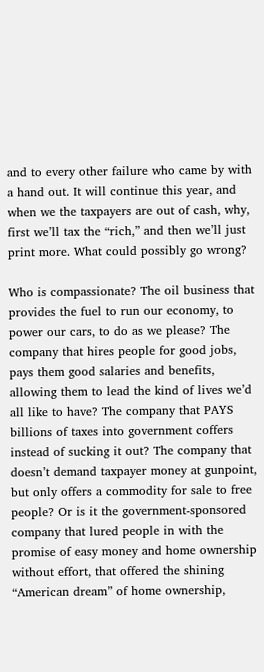and to every other failure who came by with a hand out. It will continue this year, and when we the taxpayers are out of cash, why, first we’ll tax the “rich,” and then we’ll just print more. What could possibly go wrong?

Who is compassionate? The oil business that provides the fuel to run our economy, to power our cars, to do as we please? The company that hires people for good jobs, pays them good salaries and benefits, allowing them to lead the kind of lives we’d all like to have? The company that PAYS billions of taxes into government coffers instead of sucking it out? The company that doesn’t demand taxpayer money at gunpoint, but only offers a commodity for sale to free people? Or is it the government-sponsored company that lured people in with the promise of easy money and home ownership without effort, that offered the shining “American dream” of home ownership,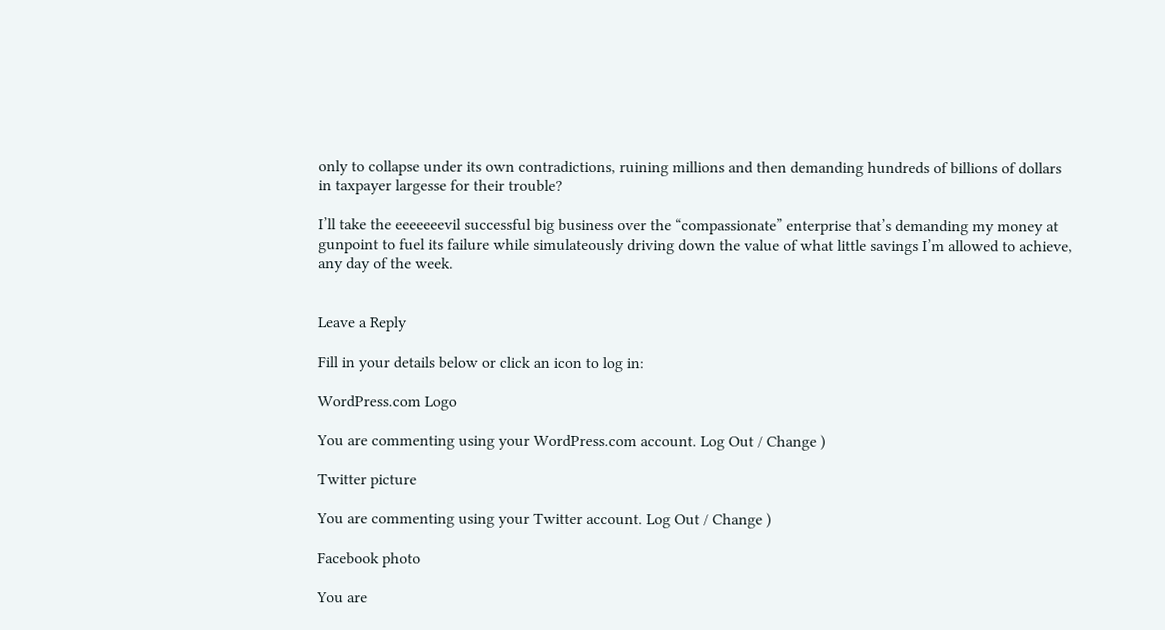only to collapse under its own contradictions, ruining millions and then demanding hundreds of billions of dollars in taxpayer largesse for their trouble?

I’ll take the eeeeeeevil successful big business over the “compassionate” enterprise that’s demanding my money at gunpoint to fuel its failure while simulateously driving down the value of what little savings I’m allowed to achieve, any day of the week.


Leave a Reply

Fill in your details below or click an icon to log in:

WordPress.com Logo

You are commenting using your WordPress.com account. Log Out / Change )

Twitter picture

You are commenting using your Twitter account. Log Out / Change )

Facebook photo

You are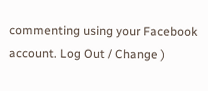commenting using your Facebook account. Log Out / Change )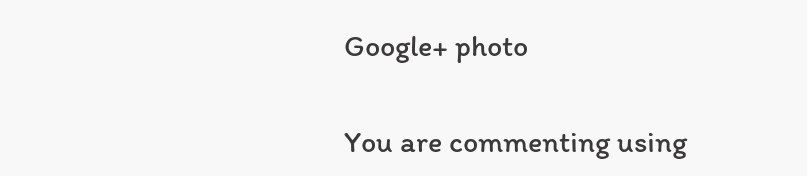Google+ photo

You are commenting using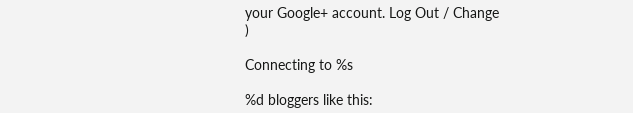your Google+ account. Log Out / Change )

Connecting to %s

%d bloggers like this: